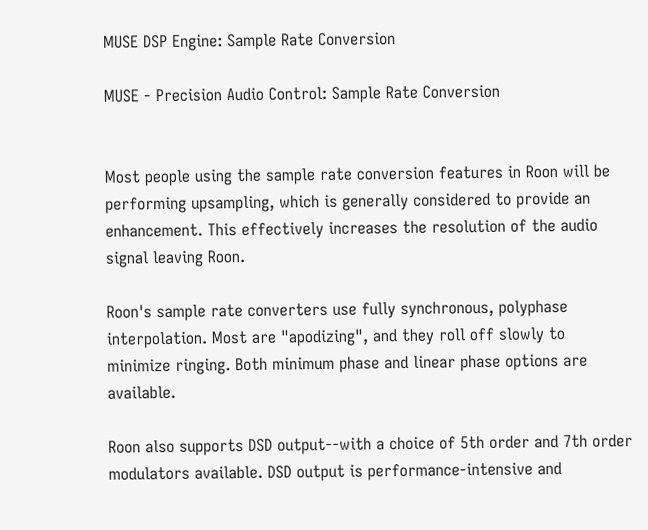MUSE DSP Engine: Sample Rate Conversion

MUSE - Precision Audio Control: Sample Rate Conversion


Most people using the sample rate conversion features in Roon will be performing upsampling, which is generally considered to provide an enhancement. This effectively increases the resolution of the audio signal leaving Roon.

Roon's sample rate converters use fully synchronous, polyphase interpolation. Most are "apodizing", and they roll off slowly to minimize ringing. Both minimum phase and linear phase options are available.

Roon also supports DSD output--with a choice of 5th order and 7th order modulators available. DSD output is performance-intensive and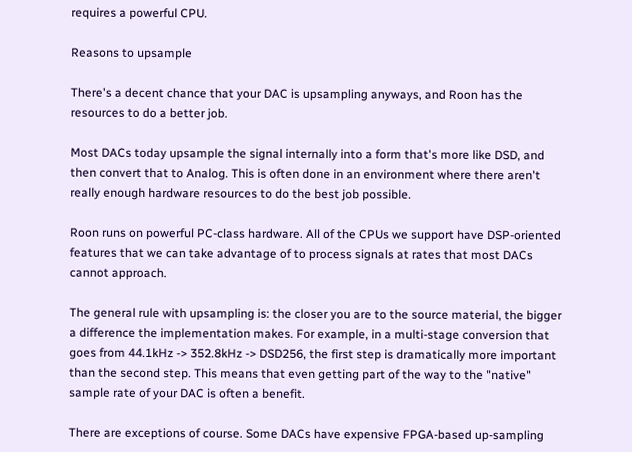requires a powerful CPU.

Reasons to upsample

There's a decent chance that your DAC is upsampling anyways, and Roon has the resources to do a better job.

Most DACs today upsample the signal internally into a form that's more like DSD, and then convert that to Analog. This is often done in an environment where there aren't really enough hardware resources to do the best job possible.

Roon runs on powerful PC-class hardware. All of the CPUs we support have DSP-oriented features that we can take advantage of to process signals at rates that most DACs cannot approach.

The general rule with upsampling is: the closer you are to the source material, the bigger a difference the implementation makes. For example, in a multi-stage conversion that goes from 44.1kHz -> 352.8kHz -> DSD256, the first step is dramatically more important than the second step. This means that even getting part of the way to the "native" sample rate of your DAC is often a benefit.

There are exceptions of course. Some DACs have expensive FPGA-based up-sampling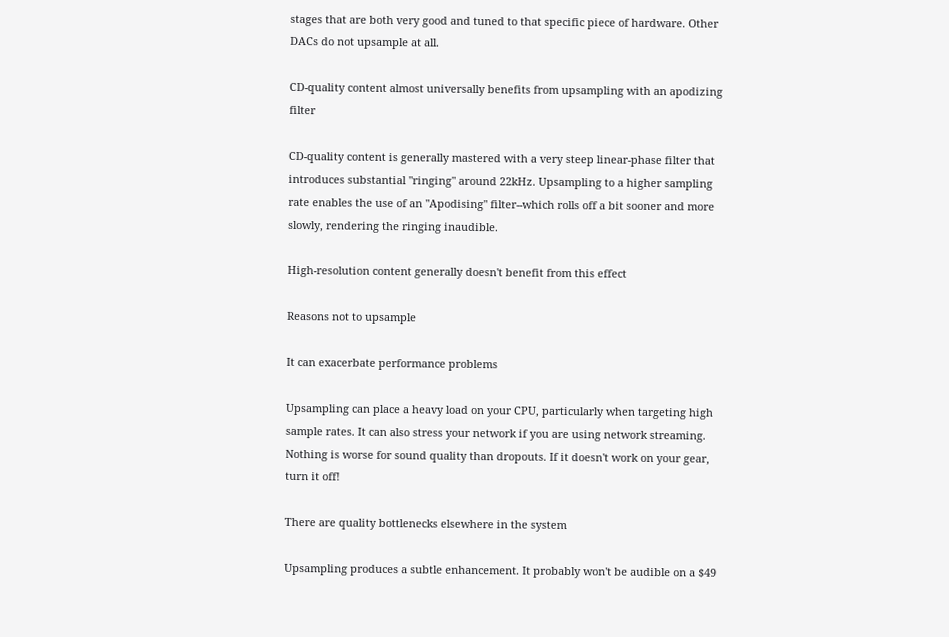stages that are both very good and tuned to that specific piece of hardware. Other DACs do not upsample at all.

CD-quality content almost universally benefits from upsampling with an apodizing filter

CD-quality content is generally mastered with a very steep linear-phase filter that introduces substantial "ringing" around 22kHz. Upsampling to a higher sampling rate enables the use of an "Apodising" filter--which rolls off a bit sooner and more slowly, rendering the ringing inaudible.

High-resolution content generally doesn't benefit from this effect

Reasons not to upsample

It can exacerbate performance problems

Upsampling can place a heavy load on your CPU, particularly when targeting high sample rates. It can also stress your network if you are using network streaming. Nothing is worse for sound quality than dropouts. If it doesn't work on your gear, turn it off!

There are quality bottlenecks elsewhere in the system

Upsampling produces a subtle enhancement. It probably won't be audible on a $49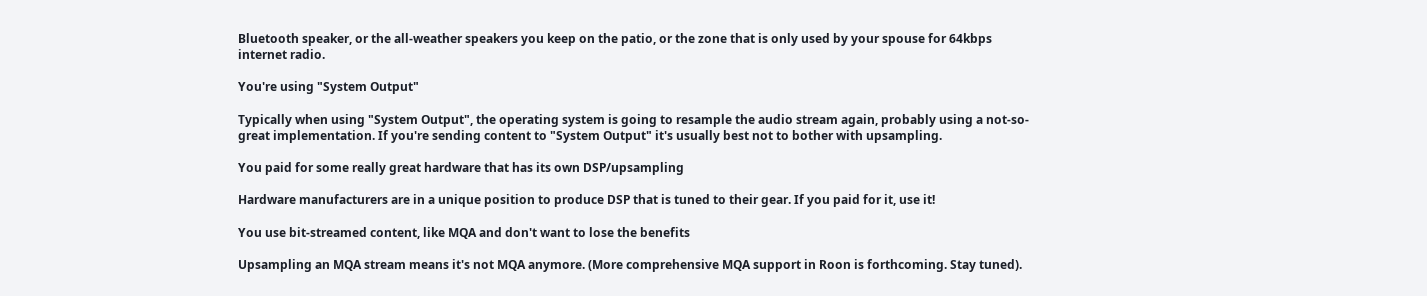Bluetooth speaker, or the all-weather speakers you keep on the patio, or the zone that is only used by your spouse for 64kbps internet radio.

You're using "System Output"

Typically when using "System Output", the operating system is going to resample the audio stream again, probably using a not-so-great implementation. If you're sending content to "System Output" it's usually best not to bother with upsampling.

You paid for some really great hardware that has its own DSP/upsampling

Hardware manufacturers are in a unique position to produce DSP that is tuned to their gear. If you paid for it, use it!

You use bit-streamed content, like MQA and don't want to lose the benefits

Upsampling an MQA stream means it's not MQA anymore. (More comprehensive MQA support in Roon is forthcoming. Stay tuned).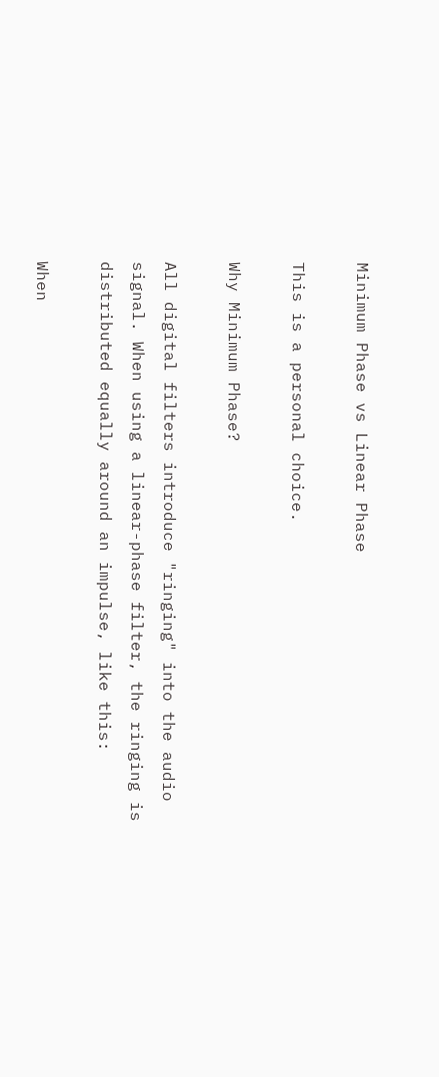Minimum Phase vs Linear Phase

This is a personal choice.

Why Minimum Phase?

All digital filters introduce "ringing" into the audio signal. When using a linear-phase filter, the ringing is distributed equally around an impulse, like this:

When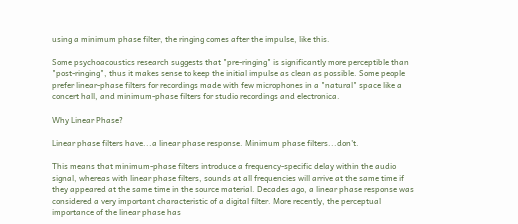using a minimum phase filter, the ringing comes after the impulse, like this.

Some psychoacoustics research suggests that "pre-ringing" is significantly more perceptible than "post-ringing", thus it makes sense to keep the initial impulse as clean as possible. Some people prefer linear-phase filters for recordings made with few microphones in a "natural" space like a concert hall, and minimum-phase filters for studio recordings and electronica.

Why Linear Phase?

Linear phase filters have...a linear phase response. Minimum phase filters...don't.

This means that minimum-phase filters introduce a frequency-specific delay within the audio signal, whereas with linear phase filters, sounds at all frequencies will arrive at the same time if they appeared at the same time in the source material. Decades ago, a linear phase response was considered a very important characteristic of a digital filter. More recently, the perceptual importance of the linear phase has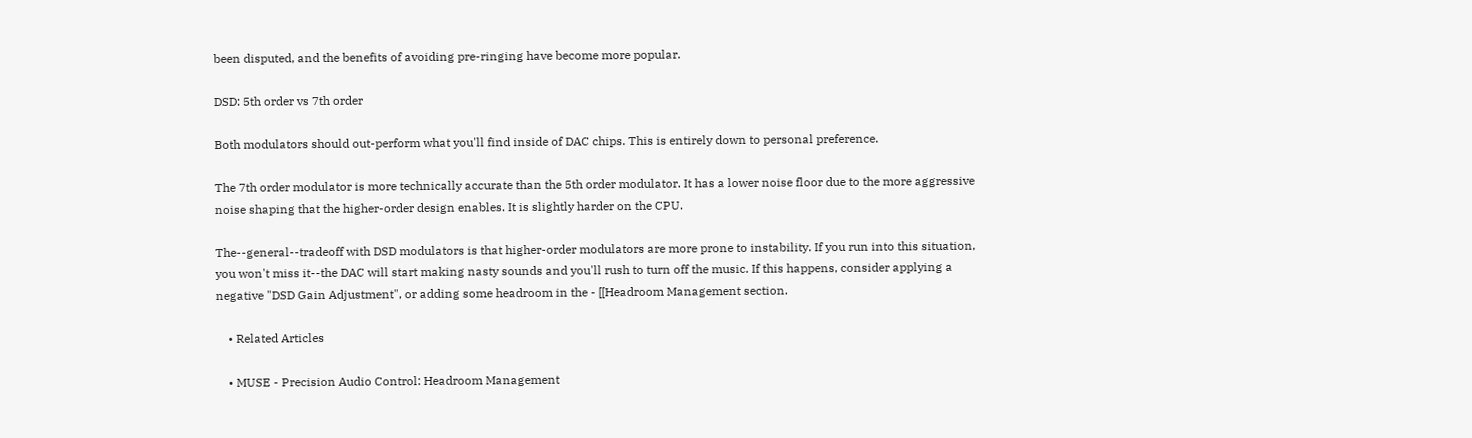been disputed, and the benefits of avoiding pre-ringing have become more popular.

DSD: 5th order vs 7th order

Both modulators should out-perform what you'll find inside of DAC chips. This is entirely down to personal preference.

The 7th order modulator is more technically accurate than the 5th order modulator. It has a lower noise floor due to the more aggressive noise shaping that the higher-order design enables. It is slightly harder on the CPU.

The--general--tradeoff with DSD modulators is that higher-order modulators are more prone to instability. If you run into this situation, you won't miss it--the DAC will start making nasty sounds and you'll rush to turn off the music. If this happens, consider applying a negative "DSD Gain Adjustment", or adding some headroom in the - [[Headroom Management section.

    • Related Articles

    • MUSE - Precision Audio Control: Headroom Management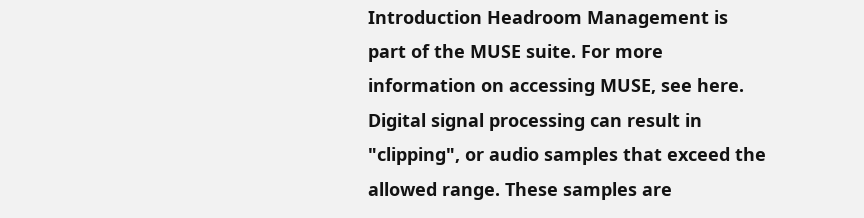Introduction Headroom Management is part of the MUSE suite. For more information on accessing MUSE, see here. Digital signal processing can result in "clipping", or audio samples that exceed the allowed range. These samples are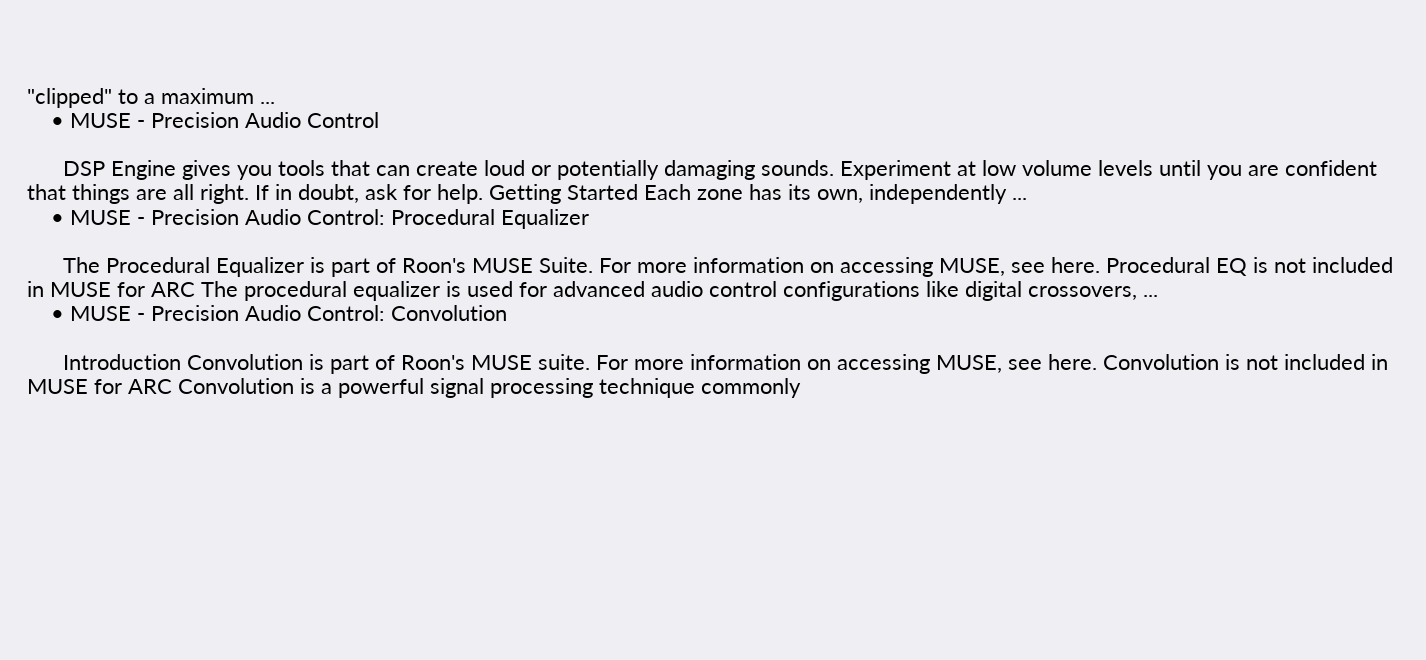"clipped" to a maximum ...
    • MUSE - Precision Audio Control

      DSP Engine gives you tools that can create loud or potentially damaging sounds. Experiment at low volume levels until you are confident that things are all right. If in doubt, ask for help. Getting Started Each zone has its own, independently ...
    • MUSE - Precision Audio Control: Procedural Equalizer

      The Procedural Equalizer is part of Roon's MUSE Suite. For more information on accessing MUSE, see here. Procedural EQ is not included in MUSE for ARC The procedural equalizer is used for advanced audio control configurations like digital crossovers, ...
    • MUSE - Precision Audio Control: Convolution

      Introduction Convolution is part of Roon's MUSE suite. For more information on accessing MUSE, see here. Convolution is not included in MUSE for ARC Convolution is a powerful signal processing technique commonly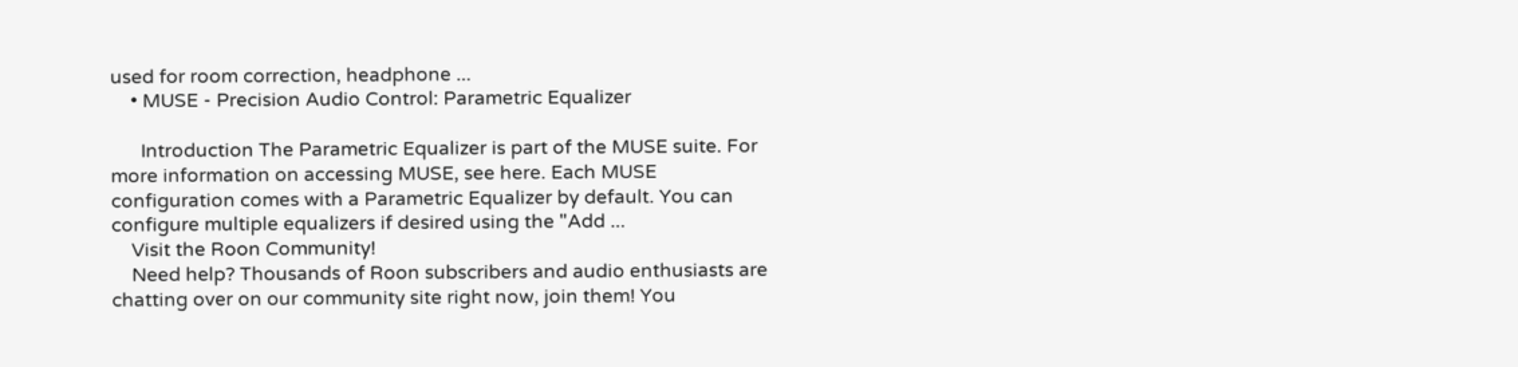used for room correction, headphone ...
    • MUSE - Precision Audio Control: Parametric Equalizer

      Introduction The Parametric Equalizer is part of the MUSE suite. For more information on accessing MUSE, see here. Each MUSE configuration comes with a Parametric Equalizer by default. You can configure multiple equalizers if desired using the "Add ...
    Visit the Roon Community!
    Need help? Thousands of Roon subscribers and audio enthusiasts are chatting over on our community site right now, join them! You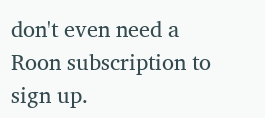don't even need a Roon subscription to sign up.